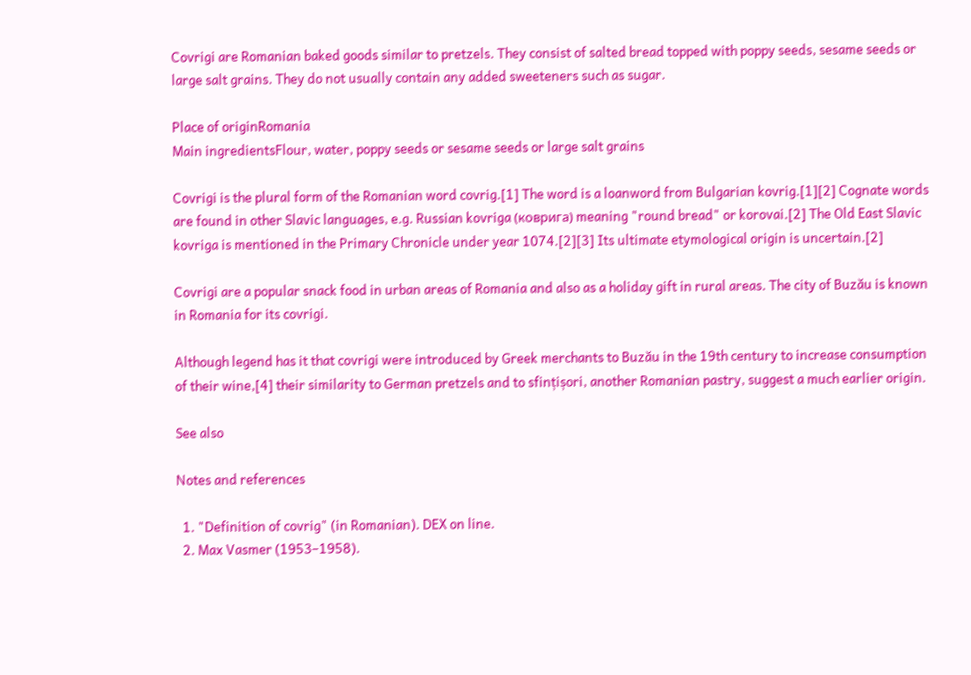Covrigi are Romanian baked goods similar to pretzels. They consist of salted bread topped with poppy seeds, sesame seeds or large salt grains. They do not usually contain any added sweeteners such as sugar.

Place of originRomania
Main ingredientsFlour, water, poppy seeds or sesame seeds or large salt grains

Covrigi is the plural form of the Romanian word covrig.[1] The word is a loanword from Bulgarian kovrig.[1][2] Cognate words are found in other Slavic languages, e.g. Russian kovriga (коврига) meaning "round bread" or korovai.[2] The Old East Slavic kovriga is mentioned in the Primary Chronicle under year 1074.[2][3] Its ultimate etymological origin is uncertain.[2]

Covrigi are a popular snack food in urban areas of Romania and also as a holiday gift in rural areas. The city of Buzău is known in Romania for its covrigi.

Although legend has it that covrigi were introduced by Greek merchants to Buzău in the 19th century to increase consumption of their wine,[4] their similarity to German pretzels and to sfințișori, another Romanian pastry, suggest a much earlier origin.

See also

Notes and references

  1. "Definition of covrig" (in Romanian). DEX on line.
  2. Max Vasmer (1953–1958).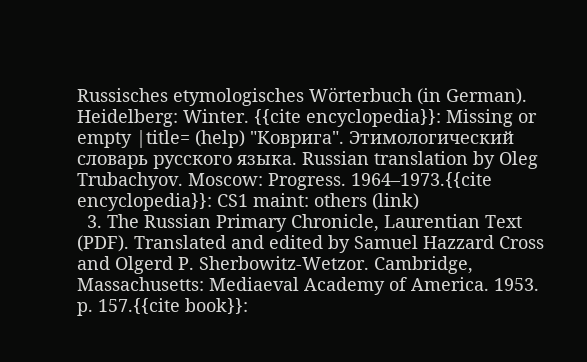Russisches etymologisches Wörterbuch (in German). Heidelberg: Winter. {{cite encyclopedia}}: Missing or empty |title= (help) "Коврига". Этимологический словарь русского языка. Russian translation by Oleg Trubachyov. Moscow: Progress. 1964–1973.{{cite encyclopedia}}: CS1 maint: others (link)
  3. The Russian Primary Chronicle, Laurentian Text (PDF). Translated and edited by Samuel Hazzard Cross and Olgerd P. Sherbowitz-Wetzor. Cambridge, Massachusetts: Mediaeval Academy of America. 1953. p. 157.{{cite book}}: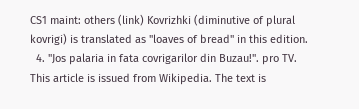CS1 maint: others (link) Kovrizhki (diminutive of plural kovrigi) is translated as "loaves of bread" in this edition.
  4. "Jos palaria in fata covrigarilor din Buzau!". pro TV.
This article is issued from Wikipedia. The text is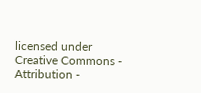licensed under Creative Commons - Attribution -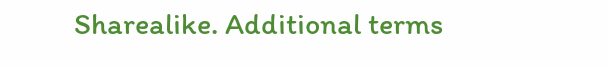Sharealike. Additional terms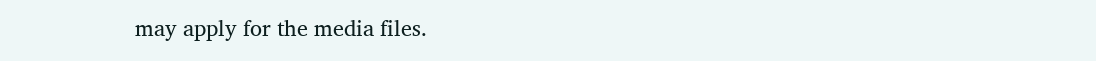may apply for the media files.